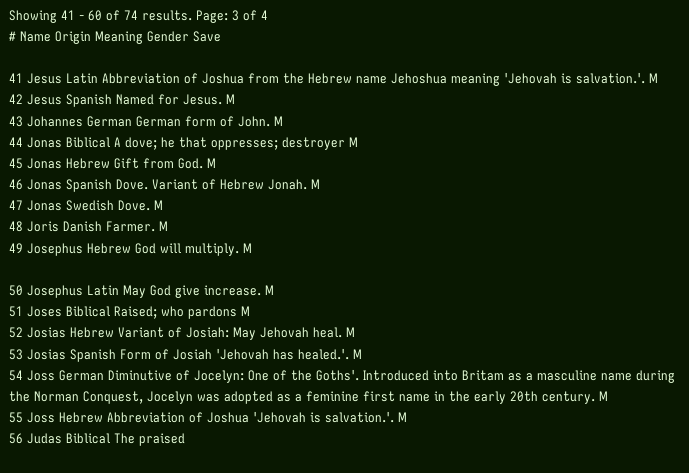Showing 41 - 60 of 74 results. Page: 3 of 4
# Name Origin Meaning Gender Save

41 Jesus Latin Abbreviation of Joshua from the Hebrew name Jehoshua meaning 'Jehovah is salvation.'. M
42 Jesus Spanish Named for Jesus. M
43 Johannes German German form of John. M
44 Jonas Biblical A dove; he that oppresses; destroyer M
45 Jonas Hebrew Gift from God. M
46 Jonas Spanish Dove. Variant of Hebrew Jonah. M
47 Jonas Swedish Dove. M
48 Joris Danish Farmer. M
49 Josephus Hebrew God will multiply. M

50 Josephus Latin May God give increase. M
51 Joses Biblical Raised; who pardons M
52 Josias Hebrew Variant of Josiah: May Jehovah heal. M
53 Josias Spanish Form of Josiah 'Jehovah has healed.'. M
54 Joss German Diminutive of Jocelyn: One of the Goths'. Introduced into Britam as a masculine name during the Norman Conquest, Jocelyn was adopted as a feminine first name in the early 20th century. M
55 Joss Hebrew Abbreviation of Joshua 'Jehovah is salvation.'. M
56 Judas Biblical The praised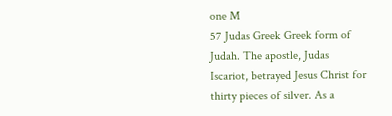one M
57 Judas Greek Greek form of Judah. The apostle, Judas Iscariot, betrayed Jesus Christ for thirty pieces of silver. As a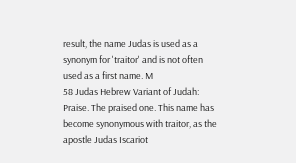result, the name Judas is used as a synonym for 'traitor' and is not often used as a first name. M
58 Judas Hebrew Variant of Judah: Praise. The praised one. This name has become synonymous with traitor, as the apostle Judas Iscariot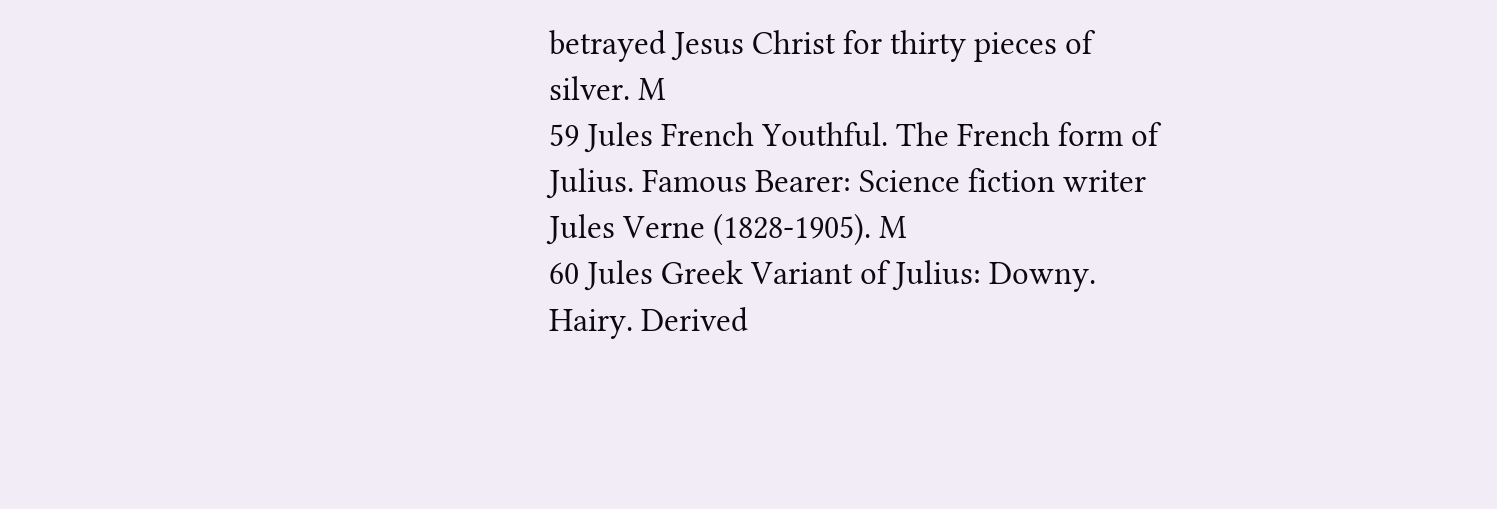betrayed Jesus Christ for thirty pieces of silver. M
59 Jules French Youthful. The French form of Julius. Famous Bearer: Science fiction writer Jules Verne (1828-1905). M
60 Jules Greek Variant of Julius: Downy. Hairy. Derived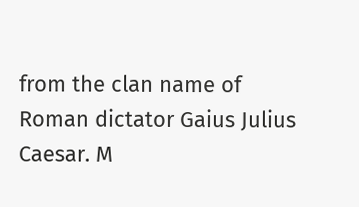from the clan name of Roman dictator Gaius Julius Caesar. M